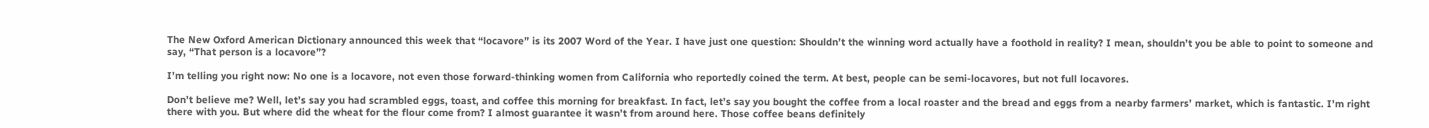The New Oxford American Dictionary announced this week that “locavore” is its 2007 Word of the Year. I have just one question: Shouldn’t the winning word actually have a foothold in reality? I mean, shouldn’t you be able to point to someone and say, “That person is a locavore”?

I’m telling you right now: No one is a locavore, not even those forward-thinking women from California who reportedly coined the term. At best, people can be semi-locavores, but not full locavores.

Don’t believe me? Well, let’s say you had scrambled eggs, toast, and coffee this morning for breakfast. In fact, let’s say you bought the coffee from a local roaster and the bread and eggs from a nearby farmers’ market, which is fantastic. I’m right there with you. But where did the wheat for the flour come from? I almost guarantee it wasn’t from around here. Those coffee beans definitely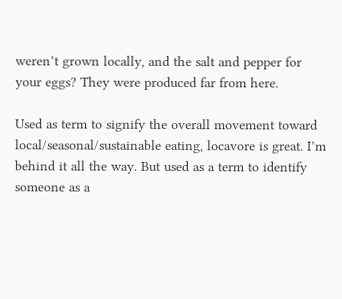weren’t grown locally, and the salt and pepper for your eggs? They were produced far from here.

Used as term to signify the overall movement toward local/seasonal/sustainable eating, locavore is great. I’m behind it all the way. But used as a term to identify someone as a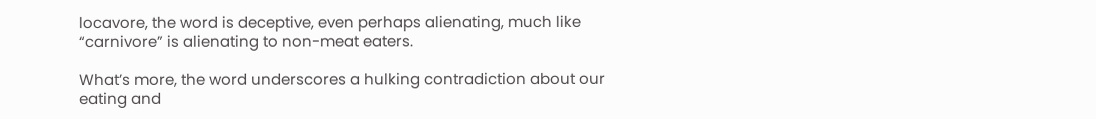locavore, the word is deceptive, even perhaps alienating, much like “carnivore” is alienating to non-meat eaters.

What’s more, the word underscores a hulking contradiction about our eating and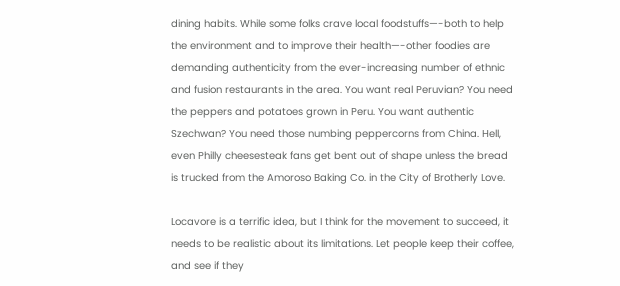dining habits. While some folks crave local foodstuffs—-both to help the environment and to improve their health—-other foodies are demanding authenticity from the ever-increasing number of ethnic and fusion restaurants in the area. You want real Peruvian? You need the peppers and potatoes grown in Peru. You want authentic Szechwan? You need those numbing peppercorns from China. Hell, even Philly cheesesteak fans get bent out of shape unless the bread is trucked from the Amoroso Baking Co. in the City of Brotherly Love.

Locavore is a terrific idea, but I think for the movement to succeed, it needs to be realistic about its limitations. Let people keep their coffee, and see if they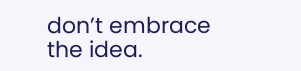don’t embrace the idea.